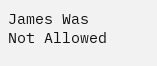James Was Not Allowed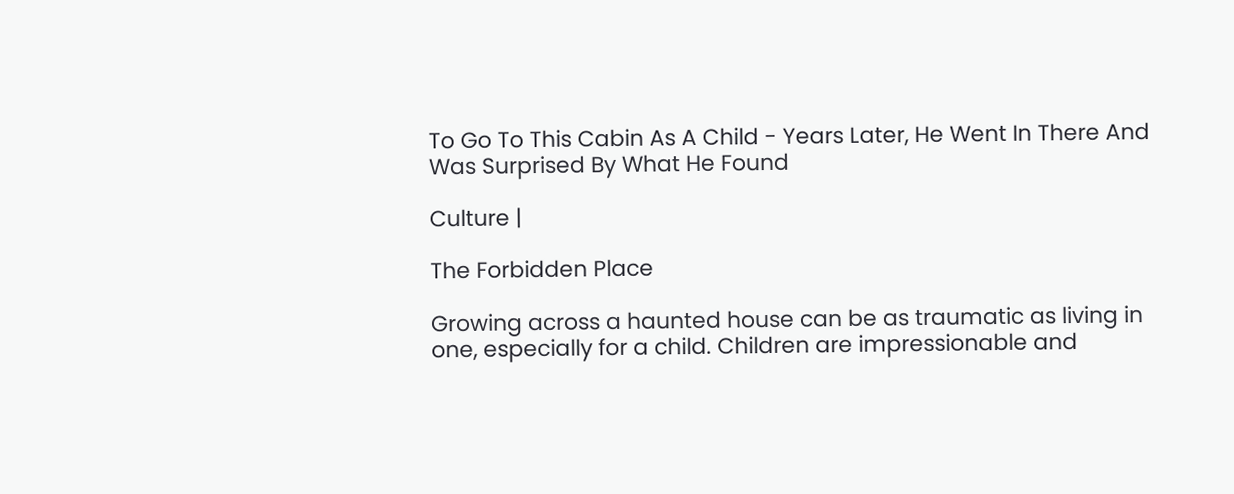To Go To This Cabin As A Child - Years Later, He Went In There And Was Surprised By What He Found

Culture |

The Forbidden Place

Growing across a haunted house can be as traumatic as living in one, especially for a child. Children are impressionable and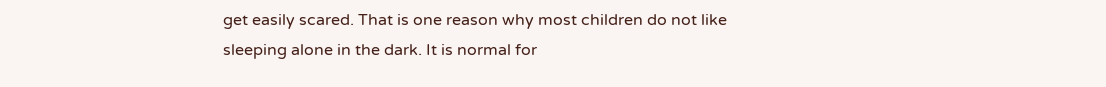get easily scared. That is one reason why most children do not like sleeping alone in the dark. It is normal for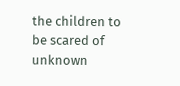the children to be scared of unknown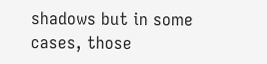shadows but in some cases, those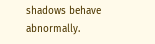shadows behave abnormally.